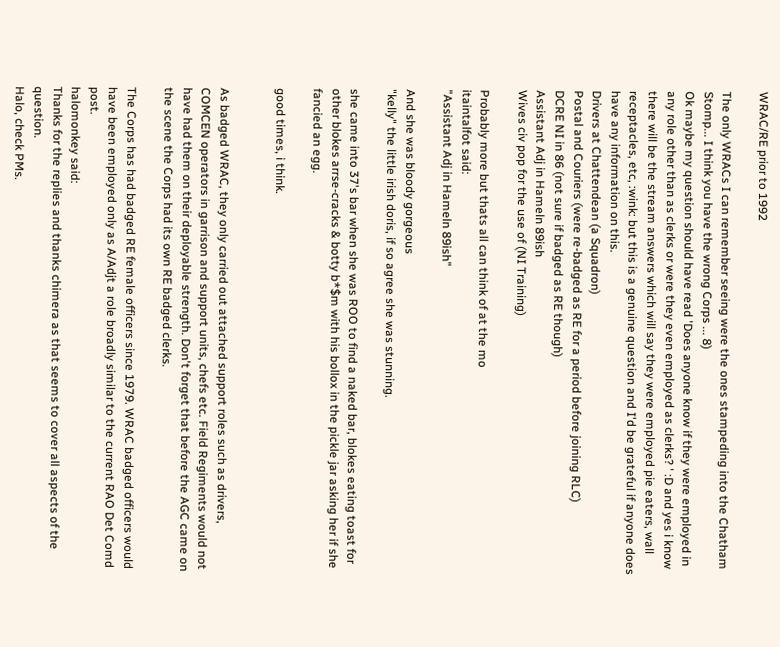WRAC/RE prior to 1992

The only WRACs I can remember seeing were the ones stampeding into the Chatham Stomp... I think you have the wrong Corps ... 8)
Ok maybe my question should have read 'Does anyone know if they were employed in any role other than as clerks or were they even employed as clerks? ' :D and yes i know there will be the stream answers which will say they were employed pie eaters, wall receptacles, etc, :wink: but this is a genuine question and I'd be grateful if anyone does have any information on this.
Drivers at Chattendean (a Squadron)
Postal and Couriers (were re-badged as RE for a period before joining RLC)
DCRE NI in 86 (not sure if badged as RE though)
Assistant Adj in Hameln 89ish
Wives civ pop for the use of (NI Training)

Probably more but thats all can think of at the mo
itaintalfot said:
"Assistant Adj in Hameln 89ish"

And she was bloody gorgeous
"kelly" the little irish doris, if so agree she was stunning.

she came into 37's bar when she was ROO to find a naked bar, blokes eating toast for other blokes arrse-cracks & botty b*$m with his bollox in the pickle jar asking her if she fancied an egg.

good times, i think.


As badged WRAC, they only carried out attached support roles such as drivers, COMCEN operators in garrison and support units, chefs etc. Field Regiments would not have had them on their deployable strength. Don't forget that before the AGC came on the scene the Corps had its own RE badged clerks.

The Corps has had badged RE female officers since 1979. WRAC badged officers would have been employed only as A/Adjt a role broadly similar to the current RAO Det Comd post.
halomonkey said:
Thanks for the replies and thanks chimera as that seems to cover all aspects of the question.
Halo, check PMs.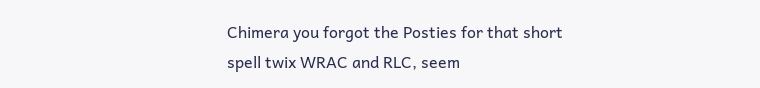Chimera you forgot the Posties for that short spell twix WRAC and RLC, seem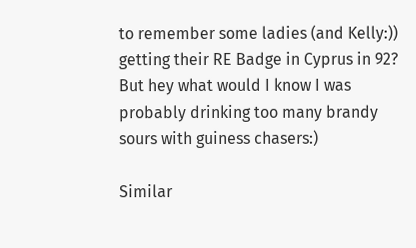to remember some ladies (and Kelly:)) getting their RE Badge in Cyprus in 92? But hey what would I know I was probably drinking too many brandy sours with guiness chasers:)

Similar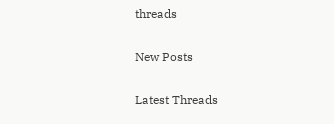threads

New Posts

Latest Threads